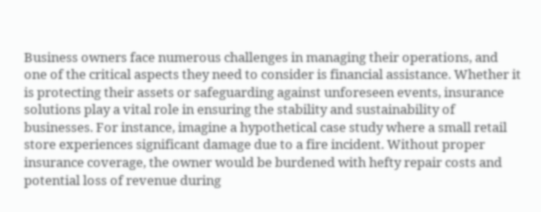Business owners face numerous challenges in managing their operations, and one of the critical aspects they need to consider is financial assistance. Whether it is protecting their assets or safeguarding against unforeseen events, insurance solutions play a vital role in ensuring the stability and sustainability of businesses. For instance, imagine a hypothetical case study where a small retail store experiences significant damage due to a fire incident. Without proper insurance coverage, the owner would be burdened with hefty repair costs and potential loss of revenue during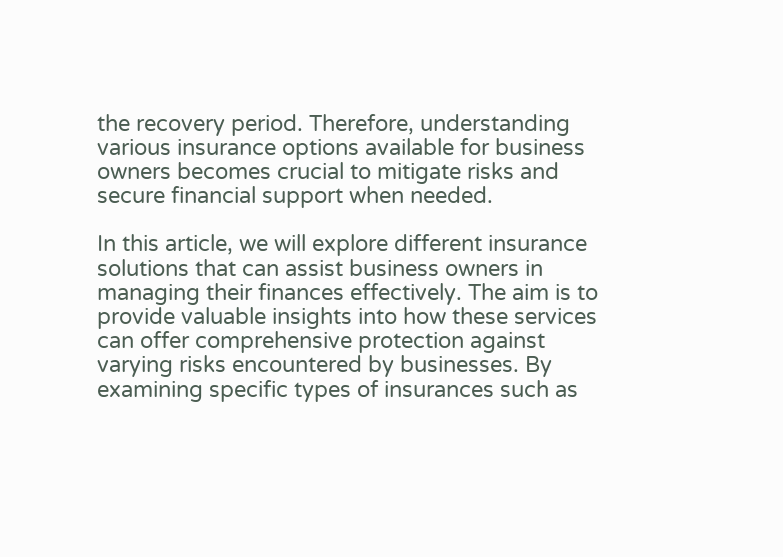the recovery period. Therefore, understanding various insurance options available for business owners becomes crucial to mitigate risks and secure financial support when needed.

In this article, we will explore different insurance solutions that can assist business owners in managing their finances effectively. The aim is to provide valuable insights into how these services can offer comprehensive protection against varying risks encountered by businesses. By examining specific types of insurances such as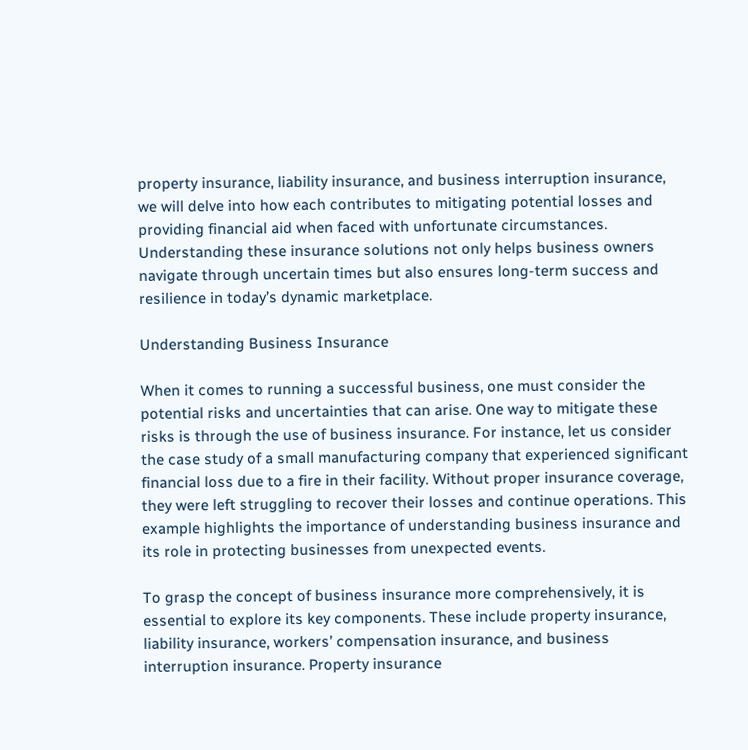property insurance, liability insurance, and business interruption insurance, we will delve into how each contributes to mitigating potential losses and providing financial aid when faced with unfortunate circumstances. Understanding these insurance solutions not only helps business owners navigate through uncertain times but also ensures long-term success and resilience in today’s dynamic marketplace.

Understanding Business Insurance

When it comes to running a successful business, one must consider the potential risks and uncertainties that can arise. One way to mitigate these risks is through the use of business insurance. For instance, let us consider the case study of a small manufacturing company that experienced significant financial loss due to a fire in their facility. Without proper insurance coverage, they were left struggling to recover their losses and continue operations. This example highlights the importance of understanding business insurance and its role in protecting businesses from unexpected events.

To grasp the concept of business insurance more comprehensively, it is essential to explore its key components. These include property insurance, liability insurance, workers’ compensation insurance, and business interruption insurance. Property insurance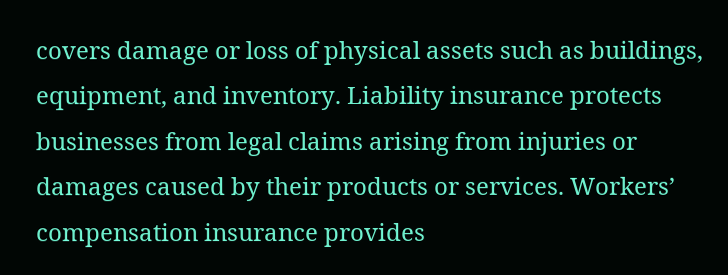covers damage or loss of physical assets such as buildings, equipment, and inventory. Liability insurance protects businesses from legal claims arising from injuries or damages caused by their products or services. Workers’ compensation insurance provides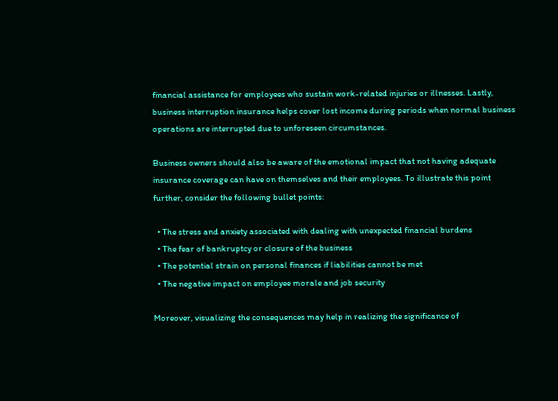financial assistance for employees who sustain work-related injuries or illnesses. Lastly, business interruption insurance helps cover lost income during periods when normal business operations are interrupted due to unforeseen circumstances.

Business owners should also be aware of the emotional impact that not having adequate insurance coverage can have on themselves and their employees. To illustrate this point further, consider the following bullet points:

  • The stress and anxiety associated with dealing with unexpected financial burdens
  • The fear of bankruptcy or closure of the business
  • The potential strain on personal finances if liabilities cannot be met
  • The negative impact on employee morale and job security

Moreover, visualizing the consequences may help in realizing the significance of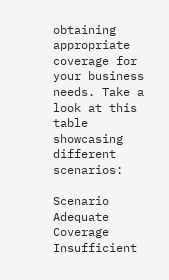obtaining appropriate coverage for your business needs. Take a look at this table showcasing different scenarios:

Scenario Adequate Coverage Insufficient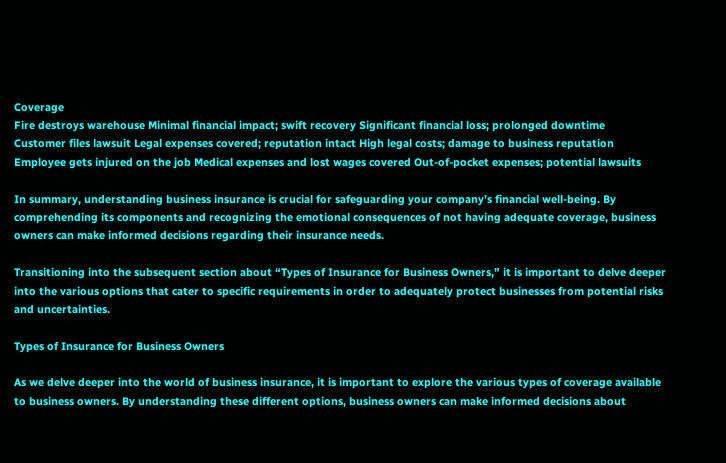Coverage
Fire destroys warehouse Minimal financial impact; swift recovery Significant financial loss; prolonged downtime
Customer files lawsuit Legal expenses covered; reputation intact High legal costs; damage to business reputation
Employee gets injured on the job Medical expenses and lost wages covered Out-of-pocket expenses; potential lawsuits

In summary, understanding business insurance is crucial for safeguarding your company’s financial well-being. By comprehending its components and recognizing the emotional consequences of not having adequate coverage, business owners can make informed decisions regarding their insurance needs.

Transitioning into the subsequent section about “Types of Insurance for Business Owners,” it is important to delve deeper into the various options that cater to specific requirements in order to adequately protect businesses from potential risks and uncertainties.

Types of Insurance for Business Owners

As we delve deeper into the world of business insurance, it is important to explore the various types of coverage available to business owners. By understanding these different options, business owners can make informed decisions about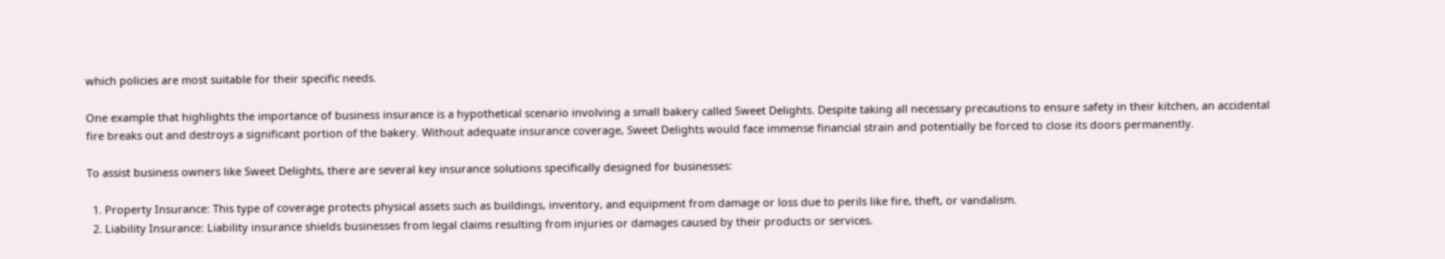which policies are most suitable for their specific needs.

One example that highlights the importance of business insurance is a hypothetical scenario involving a small bakery called Sweet Delights. Despite taking all necessary precautions to ensure safety in their kitchen, an accidental fire breaks out and destroys a significant portion of the bakery. Without adequate insurance coverage, Sweet Delights would face immense financial strain and potentially be forced to close its doors permanently.

To assist business owners like Sweet Delights, there are several key insurance solutions specifically designed for businesses:

  1. Property Insurance: This type of coverage protects physical assets such as buildings, inventory, and equipment from damage or loss due to perils like fire, theft, or vandalism.
  2. Liability Insurance: Liability insurance shields businesses from legal claims resulting from injuries or damages caused by their products or services.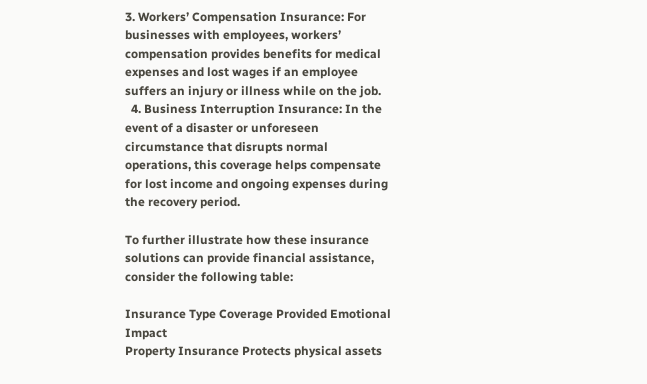3. Workers’ Compensation Insurance: For businesses with employees, workers’ compensation provides benefits for medical expenses and lost wages if an employee suffers an injury or illness while on the job.
  4. Business Interruption Insurance: In the event of a disaster or unforeseen circumstance that disrupts normal operations, this coverage helps compensate for lost income and ongoing expenses during the recovery period.

To further illustrate how these insurance solutions can provide financial assistance, consider the following table:

Insurance Type Coverage Provided Emotional Impact
Property Insurance Protects physical assets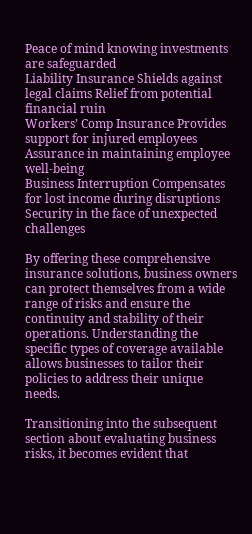Peace of mind knowing investments are safeguarded
Liability Insurance Shields against legal claims Relief from potential financial ruin
Workers’ Comp Insurance Provides support for injured employees Assurance in maintaining employee well-being
Business Interruption Compensates for lost income during disruptions Security in the face of unexpected challenges

By offering these comprehensive insurance solutions, business owners can protect themselves from a wide range of risks and ensure the continuity and stability of their operations. Understanding the specific types of coverage available allows businesses to tailor their policies to address their unique needs.

Transitioning into the subsequent section about evaluating business risks, it becomes evident that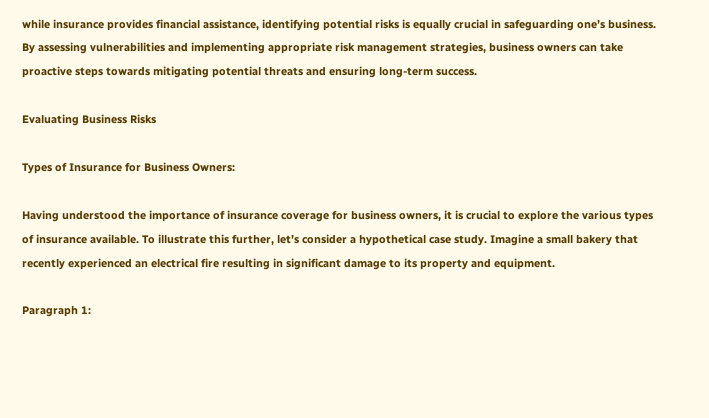while insurance provides financial assistance, identifying potential risks is equally crucial in safeguarding one’s business. By assessing vulnerabilities and implementing appropriate risk management strategies, business owners can take proactive steps towards mitigating potential threats and ensuring long-term success.

Evaluating Business Risks

Types of Insurance for Business Owners:

Having understood the importance of insurance coverage for business owners, it is crucial to explore the various types of insurance available. To illustrate this further, let’s consider a hypothetical case study. Imagine a small bakery that recently experienced an electrical fire resulting in significant damage to its property and equipment.

Paragraph 1: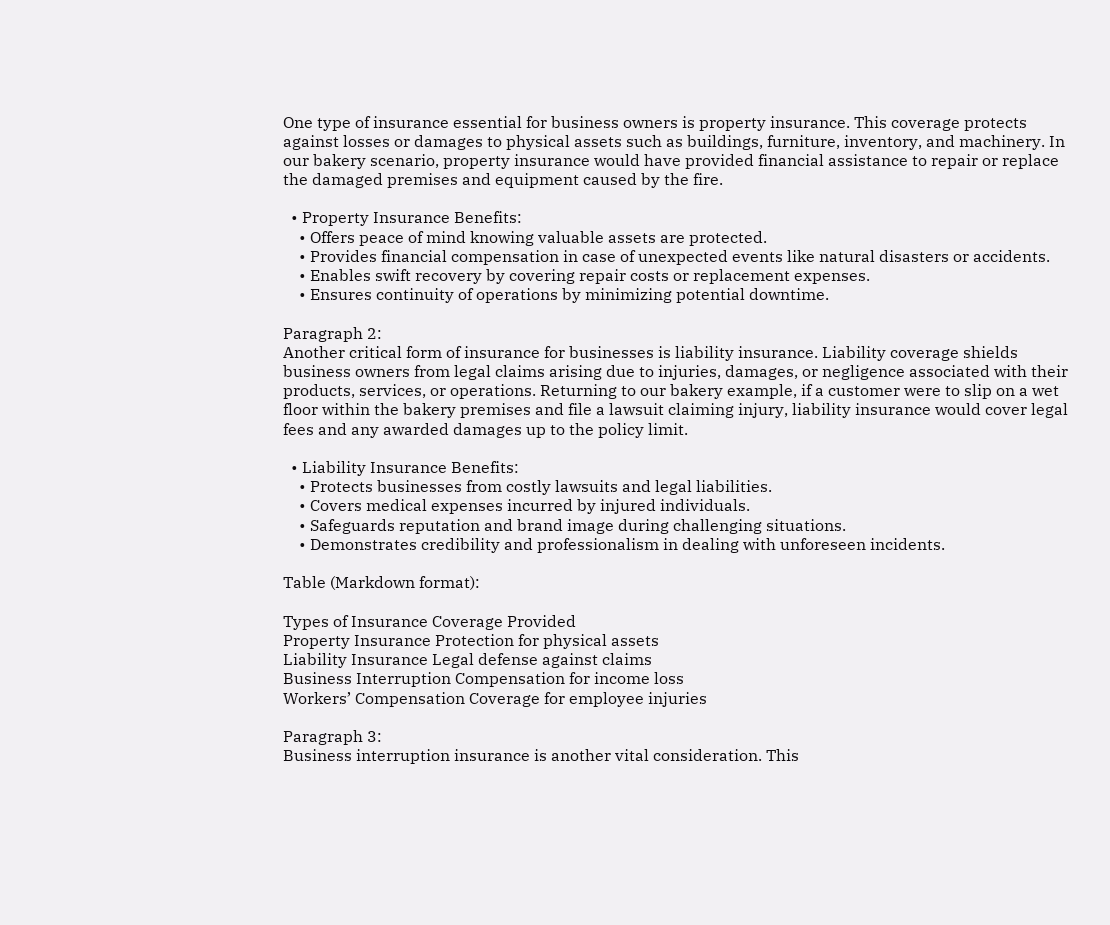One type of insurance essential for business owners is property insurance. This coverage protects against losses or damages to physical assets such as buildings, furniture, inventory, and machinery. In our bakery scenario, property insurance would have provided financial assistance to repair or replace the damaged premises and equipment caused by the fire.

  • Property Insurance Benefits:
    • Offers peace of mind knowing valuable assets are protected.
    • Provides financial compensation in case of unexpected events like natural disasters or accidents.
    • Enables swift recovery by covering repair costs or replacement expenses.
    • Ensures continuity of operations by minimizing potential downtime.

Paragraph 2:
Another critical form of insurance for businesses is liability insurance. Liability coverage shields business owners from legal claims arising due to injuries, damages, or negligence associated with their products, services, or operations. Returning to our bakery example, if a customer were to slip on a wet floor within the bakery premises and file a lawsuit claiming injury, liability insurance would cover legal fees and any awarded damages up to the policy limit.

  • Liability Insurance Benefits:
    • Protects businesses from costly lawsuits and legal liabilities.
    • Covers medical expenses incurred by injured individuals.
    • Safeguards reputation and brand image during challenging situations.
    • Demonstrates credibility and professionalism in dealing with unforeseen incidents.

Table (Markdown format):

Types of Insurance Coverage Provided
Property Insurance Protection for physical assets
Liability Insurance Legal defense against claims
Business Interruption Compensation for income loss
Workers’ Compensation Coverage for employee injuries

Paragraph 3:
Business interruption insurance is another vital consideration. This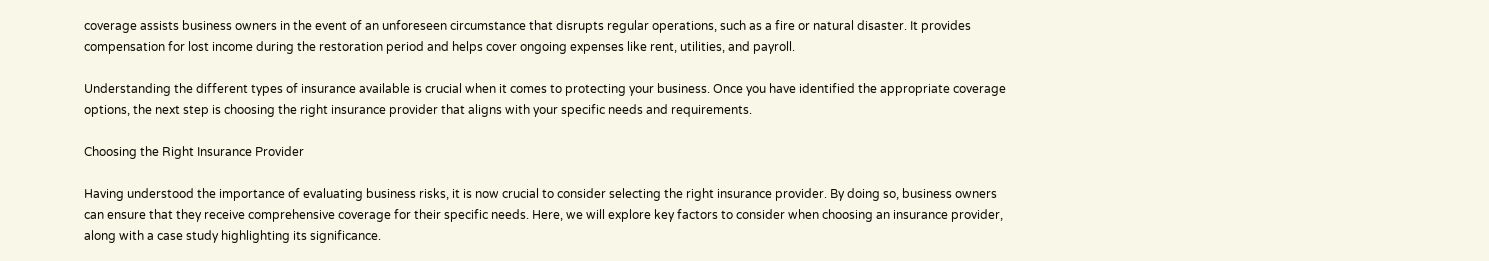coverage assists business owners in the event of an unforeseen circumstance that disrupts regular operations, such as a fire or natural disaster. It provides compensation for lost income during the restoration period and helps cover ongoing expenses like rent, utilities, and payroll.

Understanding the different types of insurance available is crucial when it comes to protecting your business. Once you have identified the appropriate coverage options, the next step is choosing the right insurance provider that aligns with your specific needs and requirements.

Choosing the Right Insurance Provider

Having understood the importance of evaluating business risks, it is now crucial to consider selecting the right insurance provider. By doing so, business owners can ensure that they receive comprehensive coverage for their specific needs. Here, we will explore key factors to consider when choosing an insurance provider, along with a case study highlighting its significance.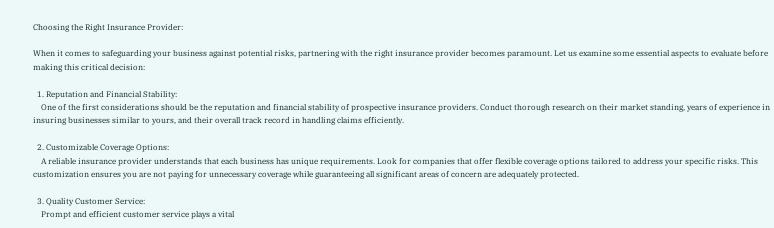Choosing the Right Insurance Provider:

When it comes to safeguarding your business against potential risks, partnering with the right insurance provider becomes paramount. Let us examine some essential aspects to evaluate before making this critical decision:

  1. Reputation and Financial Stability:
    One of the first considerations should be the reputation and financial stability of prospective insurance providers. Conduct thorough research on their market standing, years of experience in insuring businesses similar to yours, and their overall track record in handling claims efficiently.

  2. Customizable Coverage Options:
    A reliable insurance provider understands that each business has unique requirements. Look for companies that offer flexible coverage options tailored to address your specific risks. This customization ensures you are not paying for unnecessary coverage while guaranteeing all significant areas of concern are adequately protected.

  3. Quality Customer Service:
    Prompt and efficient customer service plays a vital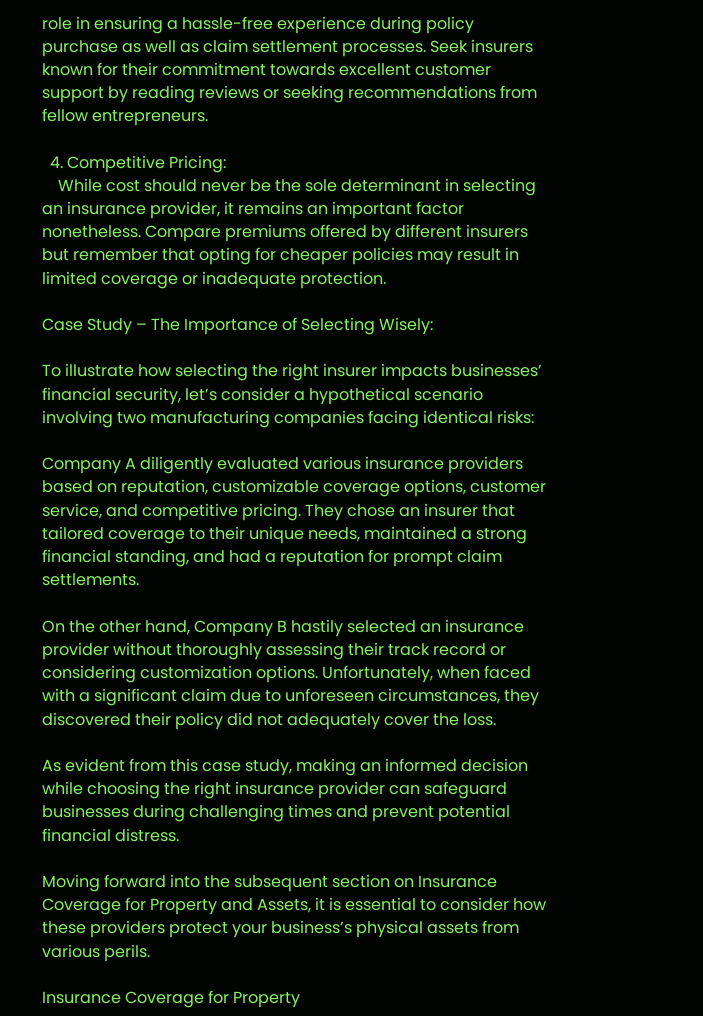role in ensuring a hassle-free experience during policy purchase as well as claim settlement processes. Seek insurers known for their commitment towards excellent customer support by reading reviews or seeking recommendations from fellow entrepreneurs.

  4. Competitive Pricing:
    While cost should never be the sole determinant in selecting an insurance provider, it remains an important factor nonetheless. Compare premiums offered by different insurers but remember that opting for cheaper policies may result in limited coverage or inadequate protection.

Case Study – The Importance of Selecting Wisely:

To illustrate how selecting the right insurer impacts businesses’ financial security, let’s consider a hypothetical scenario involving two manufacturing companies facing identical risks:

Company A diligently evaluated various insurance providers based on reputation, customizable coverage options, customer service, and competitive pricing. They chose an insurer that tailored coverage to their unique needs, maintained a strong financial standing, and had a reputation for prompt claim settlements.

On the other hand, Company B hastily selected an insurance provider without thoroughly assessing their track record or considering customization options. Unfortunately, when faced with a significant claim due to unforeseen circumstances, they discovered their policy did not adequately cover the loss.

As evident from this case study, making an informed decision while choosing the right insurance provider can safeguard businesses during challenging times and prevent potential financial distress.

Moving forward into the subsequent section on Insurance Coverage for Property and Assets, it is essential to consider how these providers protect your business’s physical assets from various perils.

Insurance Coverage for Property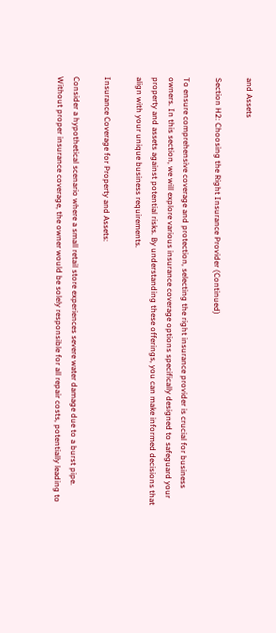and Assets

Section H2: Choosing the Right Insurance Provider (Continued)

To ensure comprehensive coverage and protection, selecting the right insurance provider is crucial for business owners. In this section, we will explore various insurance coverage options specifically designed to safeguard your property and assets against potential risks. By understanding these offerings, you can make informed decisions that align with your unique business requirements.

Insurance Coverage for Property and Assets:

Consider a hypothetical scenario where a small retail store experiences severe water damage due to a burst pipe. Without proper insurance coverage, the owner would be solely responsible for all repair costs, potentially leading to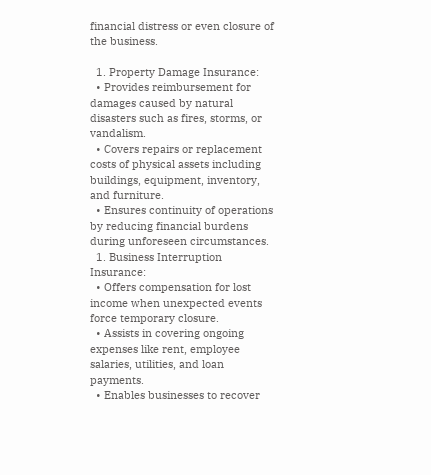financial distress or even closure of the business.

  1. Property Damage Insurance:
  • Provides reimbursement for damages caused by natural disasters such as fires, storms, or vandalism.
  • Covers repairs or replacement costs of physical assets including buildings, equipment, inventory, and furniture.
  • Ensures continuity of operations by reducing financial burdens during unforeseen circumstances.
  1. Business Interruption Insurance:
  • Offers compensation for lost income when unexpected events force temporary closure.
  • Assists in covering ongoing expenses like rent, employee salaries, utilities, and loan payments.
  • Enables businesses to recover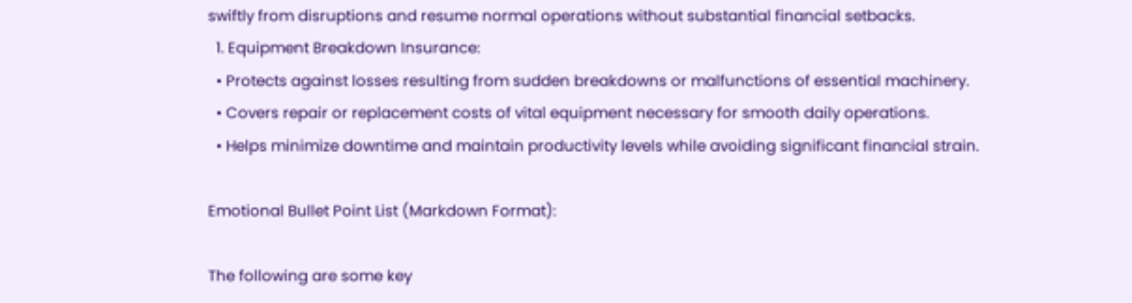swiftly from disruptions and resume normal operations without substantial financial setbacks.
  1. Equipment Breakdown Insurance:
  • Protects against losses resulting from sudden breakdowns or malfunctions of essential machinery.
  • Covers repair or replacement costs of vital equipment necessary for smooth daily operations.
  • Helps minimize downtime and maintain productivity levels while avoiding significant financial strain.

Emotional Bullet Point List (Markdown Format):

The following are some key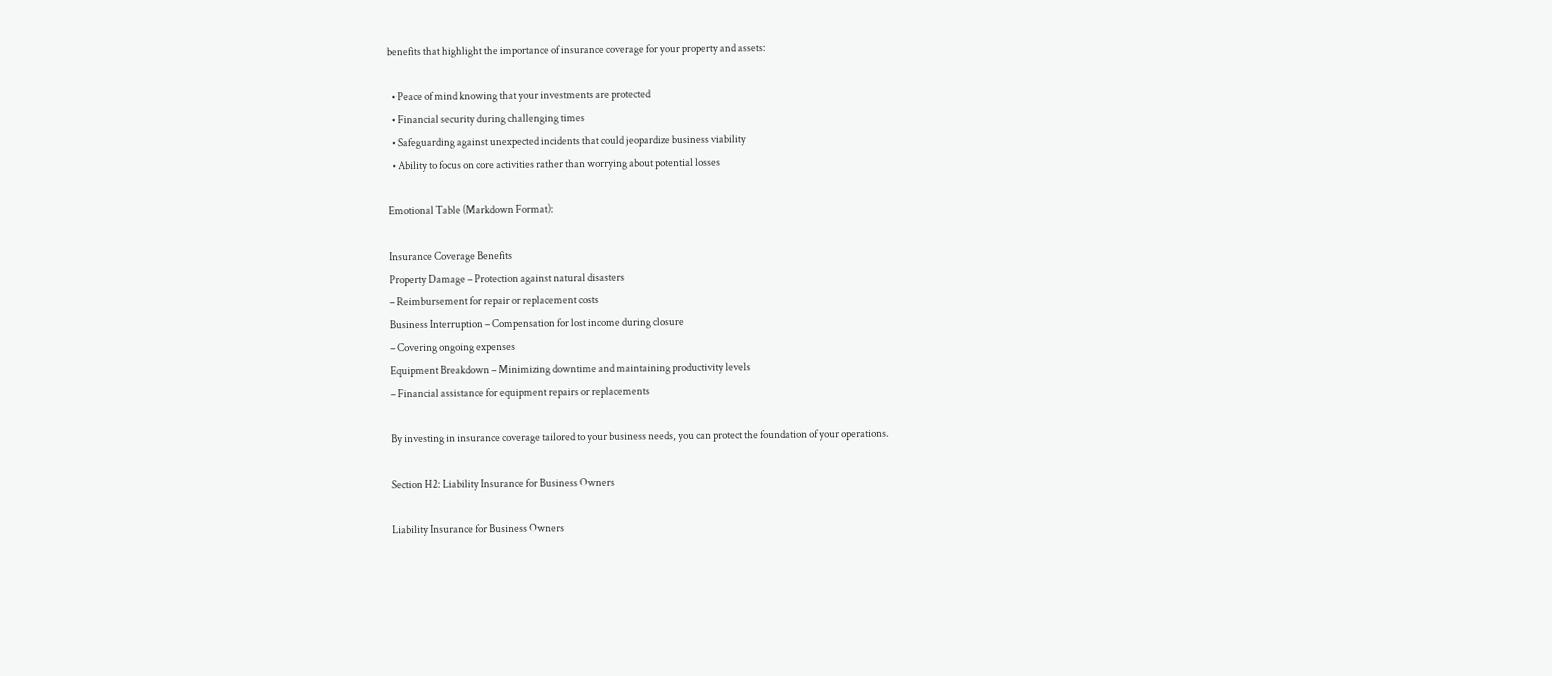benefits that highlight the importance of insurance coverage for your property and assets:

  • Peace of mind knowing that your investments are protected
  • Financial security during challenging times
  • Safeguarding against unexpected incidents that could jeopardize business viability
  • Ability to focus on core activities rather than worrying about potential losses

Emotional Table (Markdown Format):

Insurance Coverage Benefits
Property Damage – Protection against natural disasters
– Reimbursement for repair or replacement costs
Business Interruption – Compensation for lost income during closure
– Covering ongoing expenses
Equipment Breakdown – Minimizing downtime and maintaining productivity levels
– Financial assistance for equipment repairs or replacements

By investing in insurance coverage tailored to your business needs, you can protect the foundation of your operations.

Section H2: Liability Insurance for Business Owners

Liability Insurance for Business Owners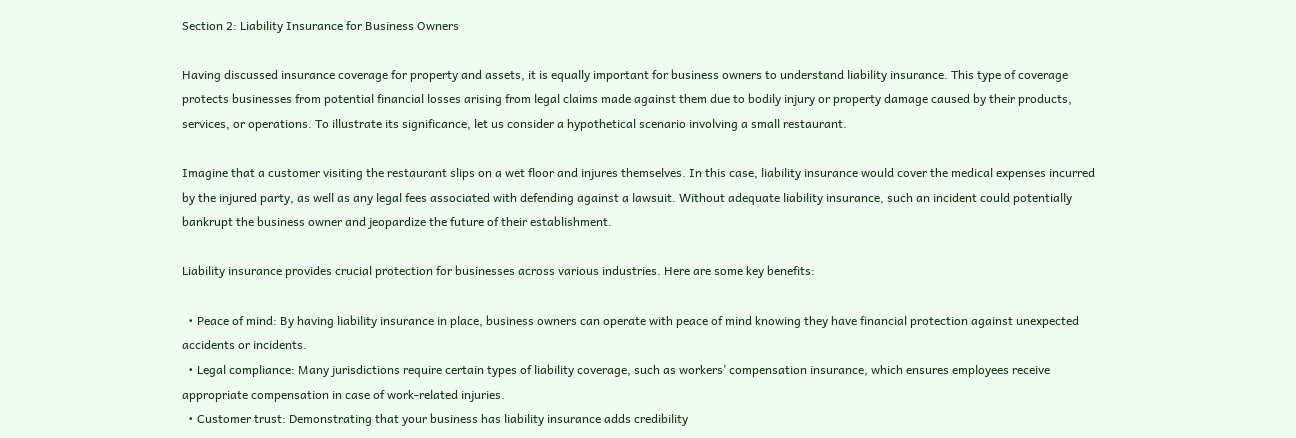Section 2: Liability Insurance for Business Owners

Having discussed insurance coverage for property and assets, it is equally important for business owners to understand liability insurance. This type of coverage protects businesses from potential financial losses arising from legal claims made against them due to bodily injury or property damage caused by their products, services, or operations. To illustrate its significance, let us consider a hypothetical scenario involving a small restaurant.

Imagine that a customer visiting the restaurant slips on a wet floor and injures themselves. In this case, liability insurance would cover the medical expenses incurred by the injured party, as well as any legal fees associated with defending against a lawsuit. Without adequate liability insurance, such an incident could potentially bankrupt the business owner and jeopardize the future of their establishment.

Liability insurance provides crucial protection for businesses across various industries. Here are some key benefits:

  • Peace of mind: By having liability insurance in place, business owners can operate with peace of mind knowing they have financial protection against unexpected accidents or incidents.
  • Legal compliance: Many jurisdictions require certain types of liability coverage, such as workers’ compensation insurance, which ensures employees receive appropriate compensation in case of work-related injuries.
  • Customer trust: Demonstrating that your business has liability insurance adds credibility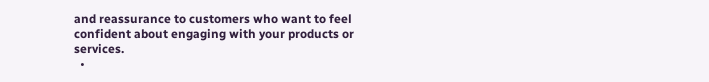and reassurance to customers who want to feel confident about engaging with your products or services.
  •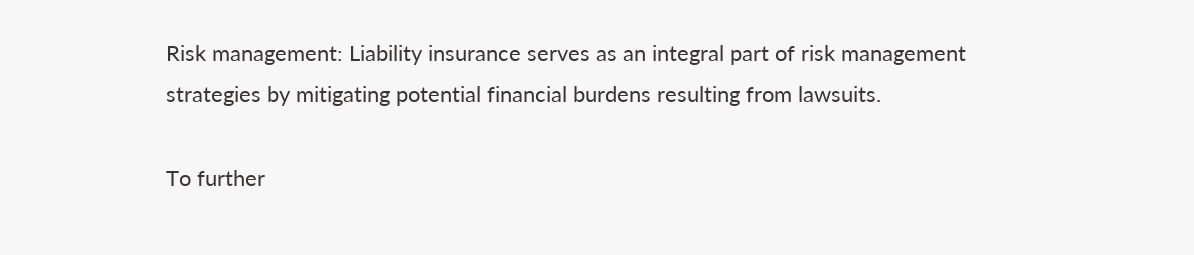Risk management: Liability insurance serves as an integral part of risk management strategies by mitigating potential financial burdens resulting from lawsuits.

To further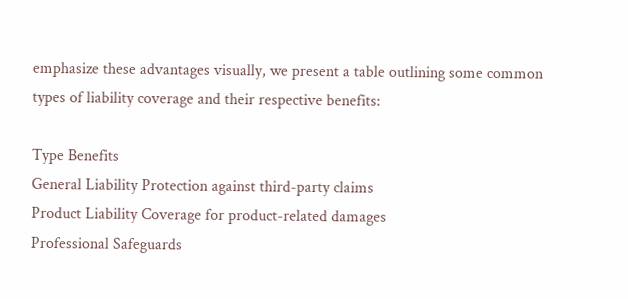emphasize these advantages visually, we present a table outlining some common types of liability coverage and their respective benefits:

Type Benefits
General Liability Protection against third-party claims
Product Liability Coverage for product-related damages
Professional Safeguards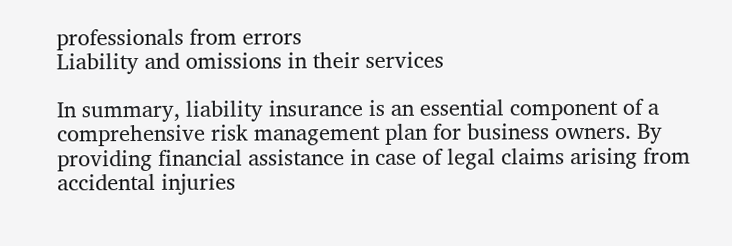professionals from errors
Liability and omissions in their services

In summary, liability insurance is an essential component of a comprehensive risk management plan for business owners. By providing financial assistance in case of legal claims arising from accidental injuries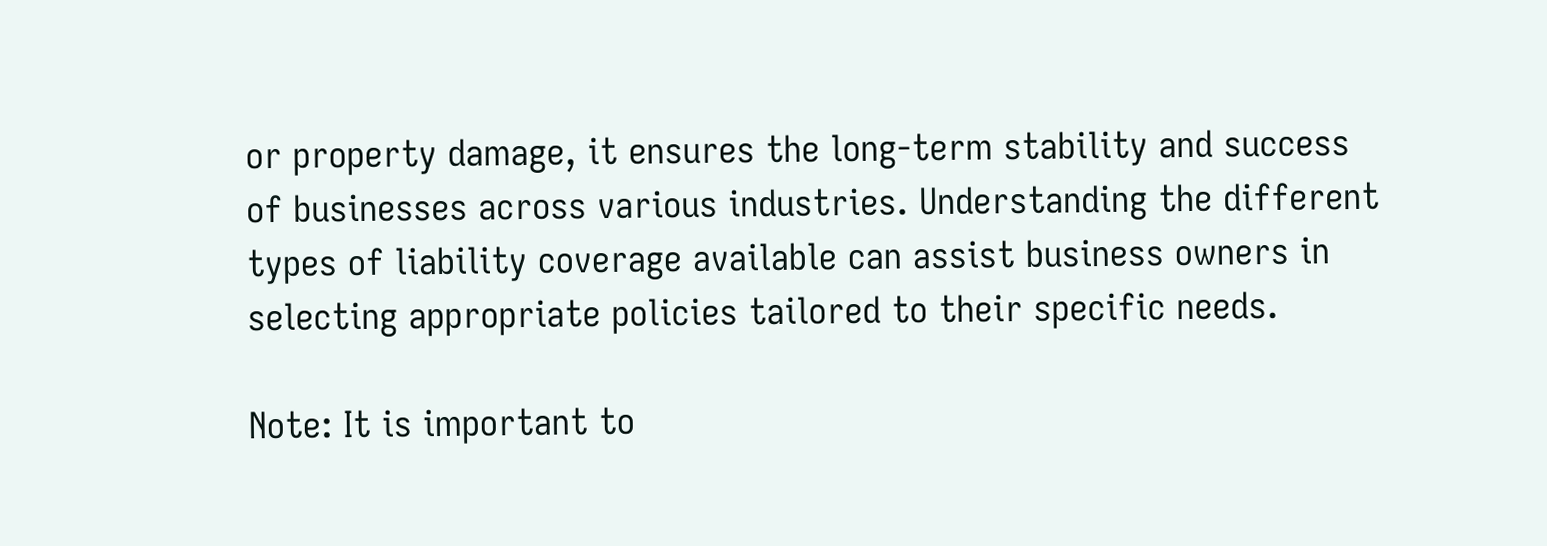or property damage, it ensures the long-term stability and success of businesses across various industries. Understanding the different types of liability coverage available can assist business owners in selecting appropriate policies tailored to their specific needs.

Note: It is important to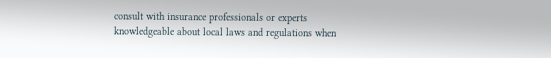consult with insurance professionals or experts knowledgeable about local laws and regulations when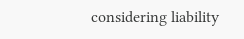considering liability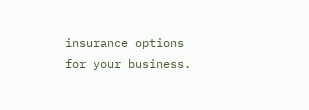insurance options for your business.